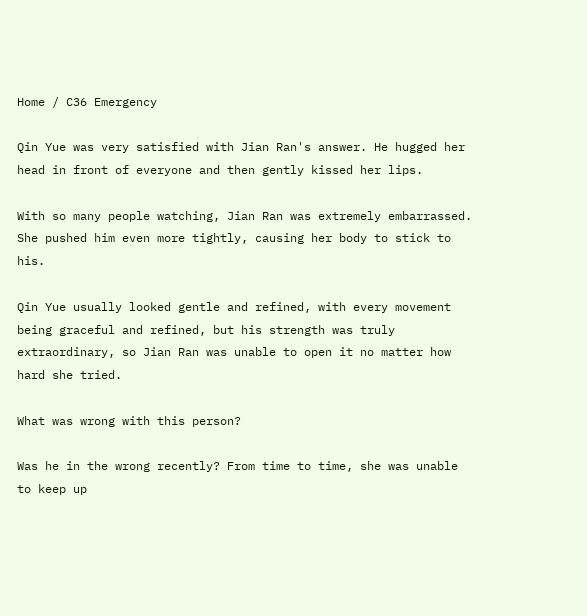Home / C36 Emergency

Qin Yue was very satisfied with Jian Ran's answer. He hugged her head in front of everyone and then gently kissed her lips.

With so many people watching, Jian Ran was extremely embarrassed. She pushed him even more tightly, causing her body to stick to his.

Qin Yue usually looked gentle and refined, with every movement being graceful and refined, but his strength was truly extraordinary, so Jian Ran was unable to open it no matter how hard she tried.

What was wrong with this person?

Was he in the wrong recently? From time to time, she was unable to keep up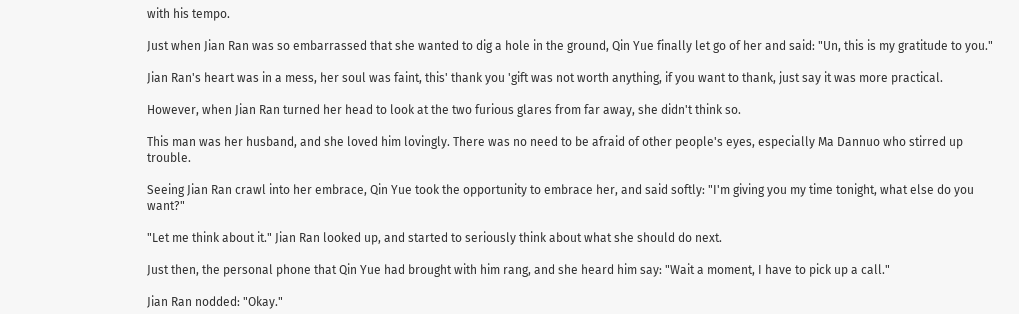with his tempo.

Just when Jian Ran was so embarrassed that she wanted to dig a hole in the ground, Qin Yue finally let go of her and said: "Un, this is my gratitude to you."

Jian Ran's heart was in a mess, her soul was faint, this' thank you 'gift was not worth anything, if you want to thank, just say it was more practical.

However, when Jian Ran turned her head to look at the two furious glares from far away, she didn't think so.

This man was her husband, and she loved him lovingly. There was no need to be afraid of other people's eyes, especially Ma Dannuo who stirred up trouble.

Seeing Jian Ran crawl into her embrace, Qin Yue took the opportunity to embrace her, and said softly: "I'm giving you my time tonight, what else do you want?"

"Let me think about it." Jian Ran looked up, and started to seriously think about what she should do next.

Just then, the personal phone that Qin Yue had brought with him rang, and she heard him say: "Wait a moment, I have to pick up a call."

Jian Ran nodded: "Okay."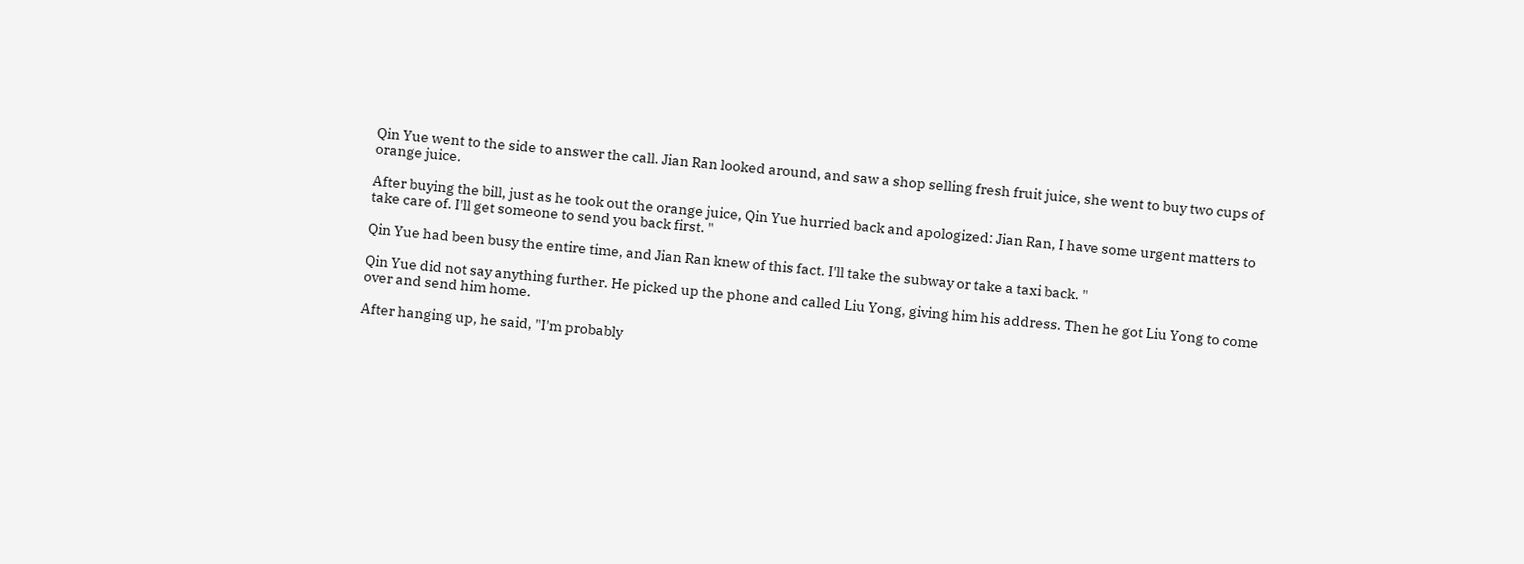Qin Yue went to the side to answer the call. Jian Ran looked around, and saw a shop selling fresh fruit juice, she went to buy two cups of orange juice.

After buying the bill, just as he took out the orange juice, Qin Yue hurried back and apologized: Jian Ran, I have some urgent matters to take care of. I'll get someone to send you back first. "

Qin Yue had been busy the entire time, and Jian Ran knew of this fact. I'll take the subway or take a taxi back. "

Qin Yue did not say anything further. He picked up the phone and called Liu Yong, giving him his address. Then he got Liu Yong to come over and send him home.

After hanging up, he said, "I'm probably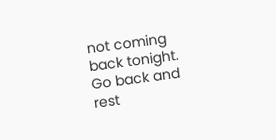not coming back tonight. Go back and rest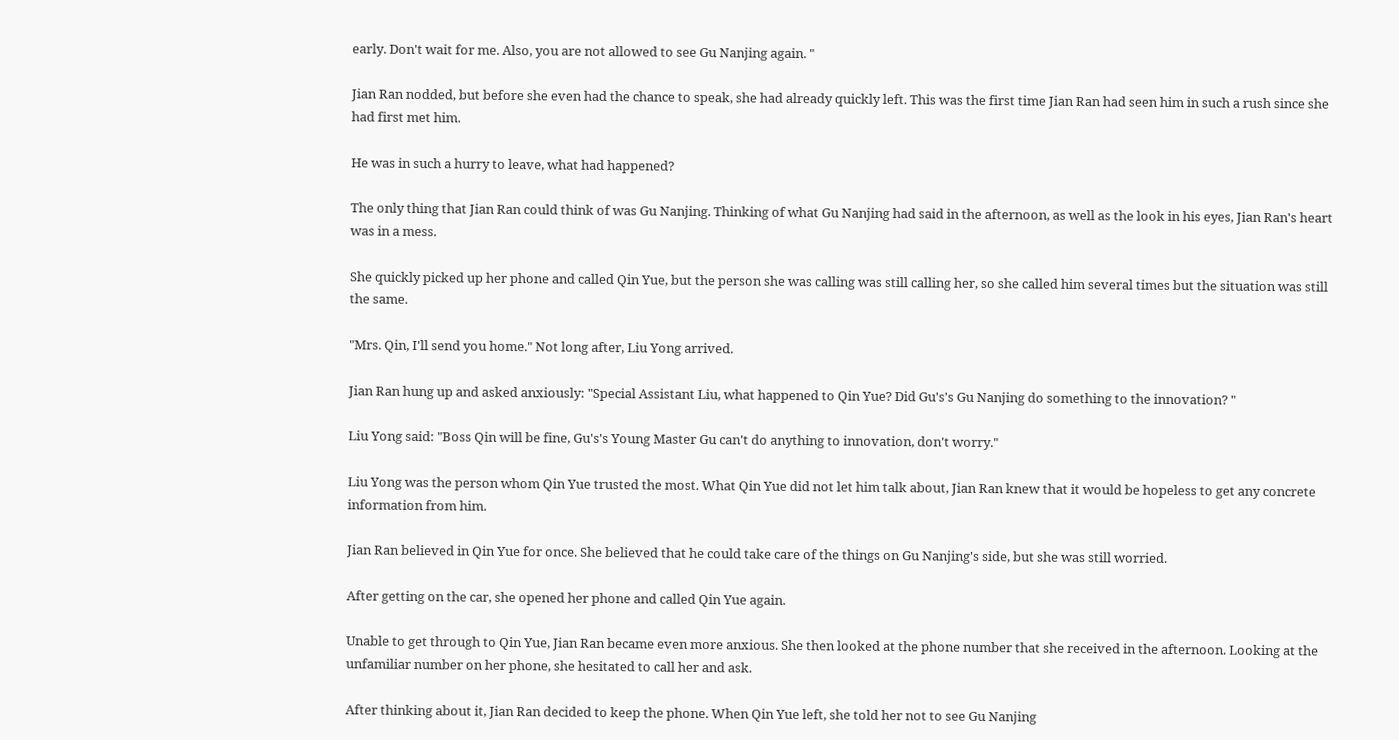early. Don't wait for me. Also, you are not allowed to see Gu Nanjing again. "

Jian Ran nodded, but before she even had the chance to speak, she had already quickly left. This was the first time Jian Ran had seen him in such a rush since she had first met him.

He was in such a hurry to leave, what had happened?

The only thing that Jian Ran could think of was Gu Nanjing. Thinking of what Gu Nanjing had said in the afternoon, as well as the look in his eyes, Jian Ran's heart was in a mess.

She quickly picked up her phone and called Qin Yue, but the person she was calling was still calling her, so she called him several times but the situation was still the same.

"Mrs. Qin, I'll send you home." Not long after, Liu Yong arrived.

Jian Ran hung up and asked anxiously: "Special Assistant Liu, what happened to Qin Yue? Did Gu's's Gu Nanjing do something to the innovation? "

Liu Yong said: "Boss Qin will be fine, Gu's's Young Master Gu can't do anything to innovation, don't worry."

Liu Yong was the person whom Qin Yue trusted the most. What Qin Yue did not let him talk about, Jian Ran knew that it would be hopeless to get any concrete information from him.

Jian Ran believed in Qin Yue for once. She believed that he could take care of the things on Gu Nanjing's side, but she was still worried.

After getting on the car, she opened her phone and called Qin Yue again.

Unable to get through to Qin Yue, Jian Ran became even more anxious. She then looked at the phone number that she received in the afternoon. Looking at the unfamiliar number on her phone, she hesitated to call her and ask.

After thinking about it, Jian Ran decided to keep the phone. When Qin Yue left, she told her not to see Gu Nanjing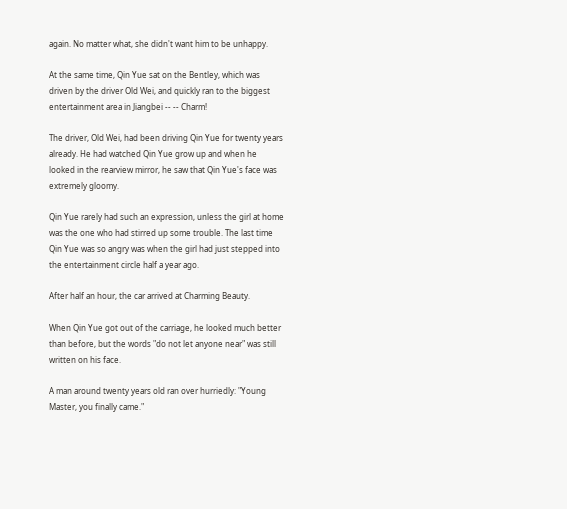again. No matter what, she didn't want him to be unhappy.

At the same time, Qin Yue sat on the Bentley, which was driven by the driver Old Wei, and quickly ran to the biggest entertainment area in Jiangbei -- -- Charm!

The driver, Old Wei, had been driving Qin Yue for twenty years already. He had watched Qin Yue grow up and when he looked in the rearview mirror, he saw that Qin Yue's face was extremely gloomy.

Qin Yue rarely had such an expression, unless the girl at home was the one who had stirred up some trouble. The last time Qin Yue was so angry was when the girl had just stepped into the entertainment circle half a year ago.

After half an hour, the car arrived at Charming Beauty.

When Qin Yue got out of the carriage, he looked much better than before, but the words "do not let anyone near" was still written on his face.

A man around twenty years old ran over hurriedly: "Young Master, you finally came."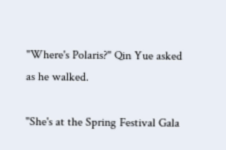"Where's Polaris?" Qin Yue asked as he walked.

"She's at the Spring Festival Gala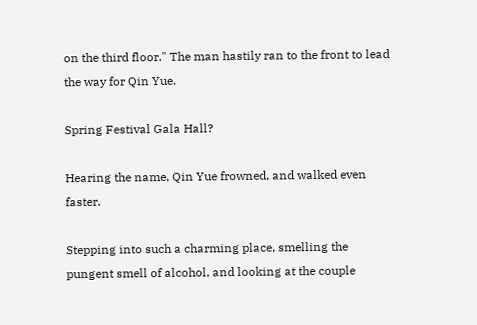on the third floor." The man hastily ran to the front to lead the way for Qin Yue.

Spring Festival Gala Hall?

Hearing the name, Qin Yue frowned, and walked even faster.

Stepping into such a charming place, smelling the pungent smell of alcohol, and looking at the couple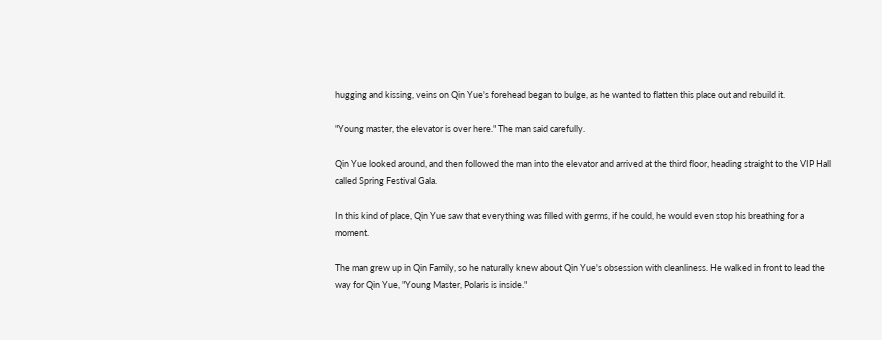hugging and kissing, veins on Qin Yue's forehead began to bulge, as he wanted to flatten this place out and rebuild it.

"Young master, the elevator is over here." The man said carefully.

Qin Yue looked around, and then followed the man into the elevator and arrived at the third floor, heading straight to the VIP Hall called Spring Festival Gala.

In this kind of place, Qin Yue saw that everything was filled with germs, if he could, he would even stop his breathing for a moment.

The man grew up in Qin Family, so he naturally knew about Qin Yue's obsession with cleanliness. He walked in front to lead the way for Qin Yue, "Young Master, Polaris is inside."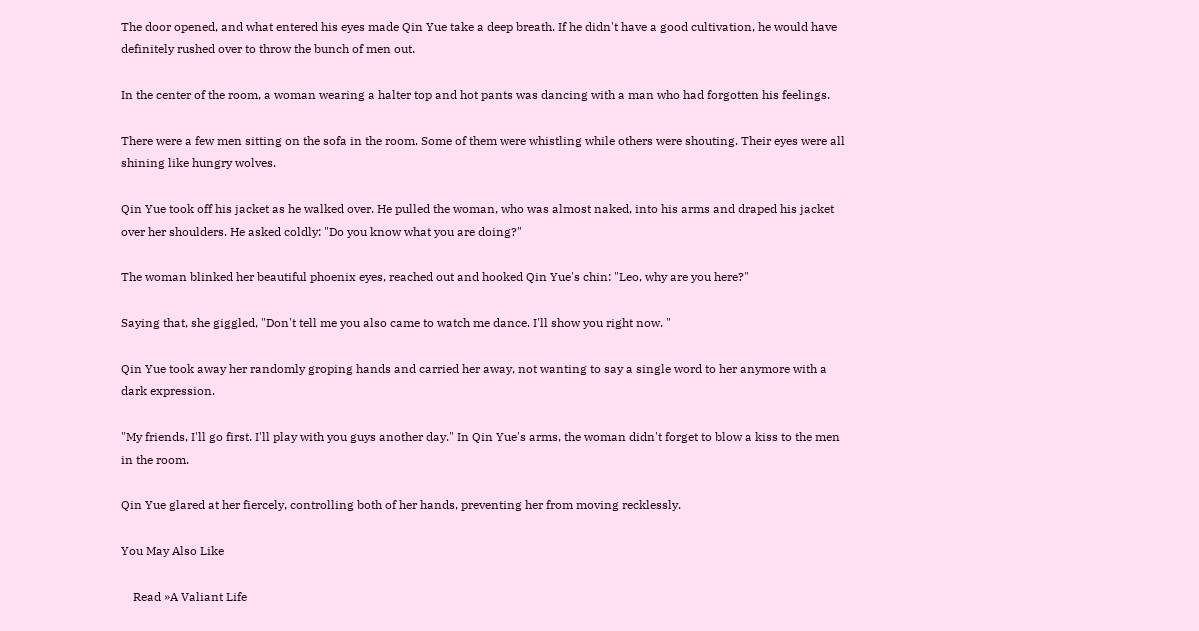The door opened, and what entered his eyes made Qin Yue take a deep breath. If he didn't have a good cultivation, he would have definitely rushed over to throw the bunch of men out.

In the center of the room, a woman wearing a halter top and hot pants was dancing with a man who had forgotten his feelings.

There were a few men sitting on the sofa in the room. Some of them were whistling while others were shouting. Their eyes were all shining like hungry wolves.

Qin Yue took off his jacket as he walked over. He pulled the woman, who was almost naked, into his arms and draped his jacket over her shoulders. He asked coldly: "Do you know what you are doing?"

The woman blinked her beautiful phoenix eyes, reached out and hooked Qin Yue's chin: "Leo, why are you here?"

Saying that, she giggled, "Don't tell me you also came to watch me dance. I'll show you right now. "

Qin Yue took away her randomly groping hands and carried her away, not wanting to say a single word to her anymore with a dark expression.

"My friends, I'll go first. I'll play with you guys another day." In Qin Yue's arms, the woman didn't forget to blow a kiss to the men in the room.

Qin Yue glared at her fiercely, controlling both of her hands, preventing her from moving recklessly.

You May Also Like

    Read »A Valiant Life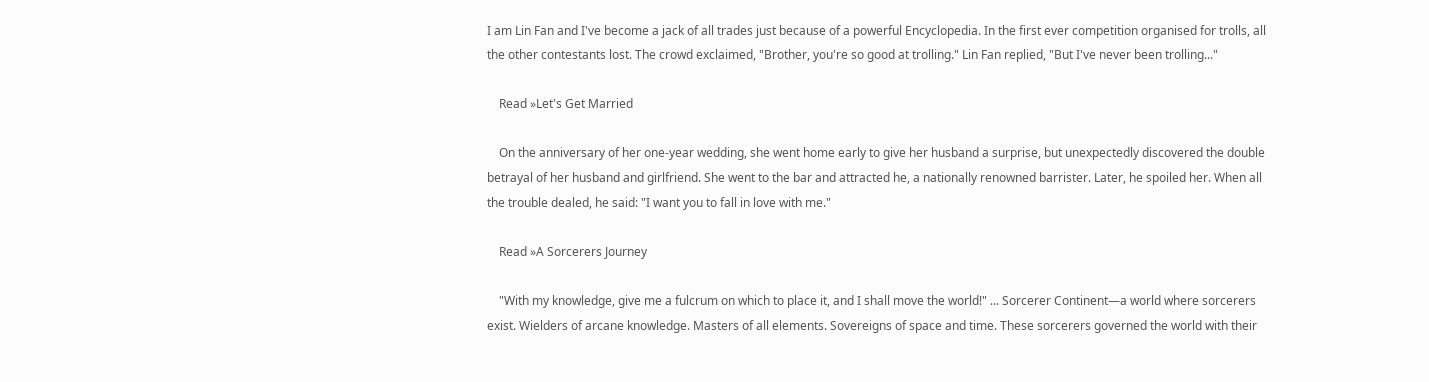I am Lin Fan and I've become a jack of all trades just because of a powerful Encyclopedia. In the first ever competition organised for trolls, all the other contestants lost. The crowd exclaimed, "Brother, you're so good at trolling." Lin Fan replied, "But I've never been trolling..."

    Read »Let's Get Married

    On the anniversary of her one-year wedding, she went home early to give her husband a surprise, but unexpectedly discovered the double betrayal of her husband and girlfriend. She went to the bar and attracted he, a nationally renowned barrister. Later, he spoiled her. When all the trouble dealed, he said: "I want you to fall in love with me."

    Read »A Sorcerers Journey

    "With my knowledge, give me a fulcrum on which to place it, and I shall move the world!" ... Sorcerer Continent—a world where sorcerers exist. Wielders of arcane knowledge. Masters of all elements. Sovereigns of space and time. These sorcerers governed the world with their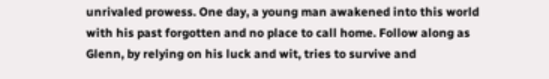unrivaled prowess. One day, a young man awakened into this world with his past forgotten and no place to call home. Follow along as Glenn, by relying on his luck and wit, tries to survive and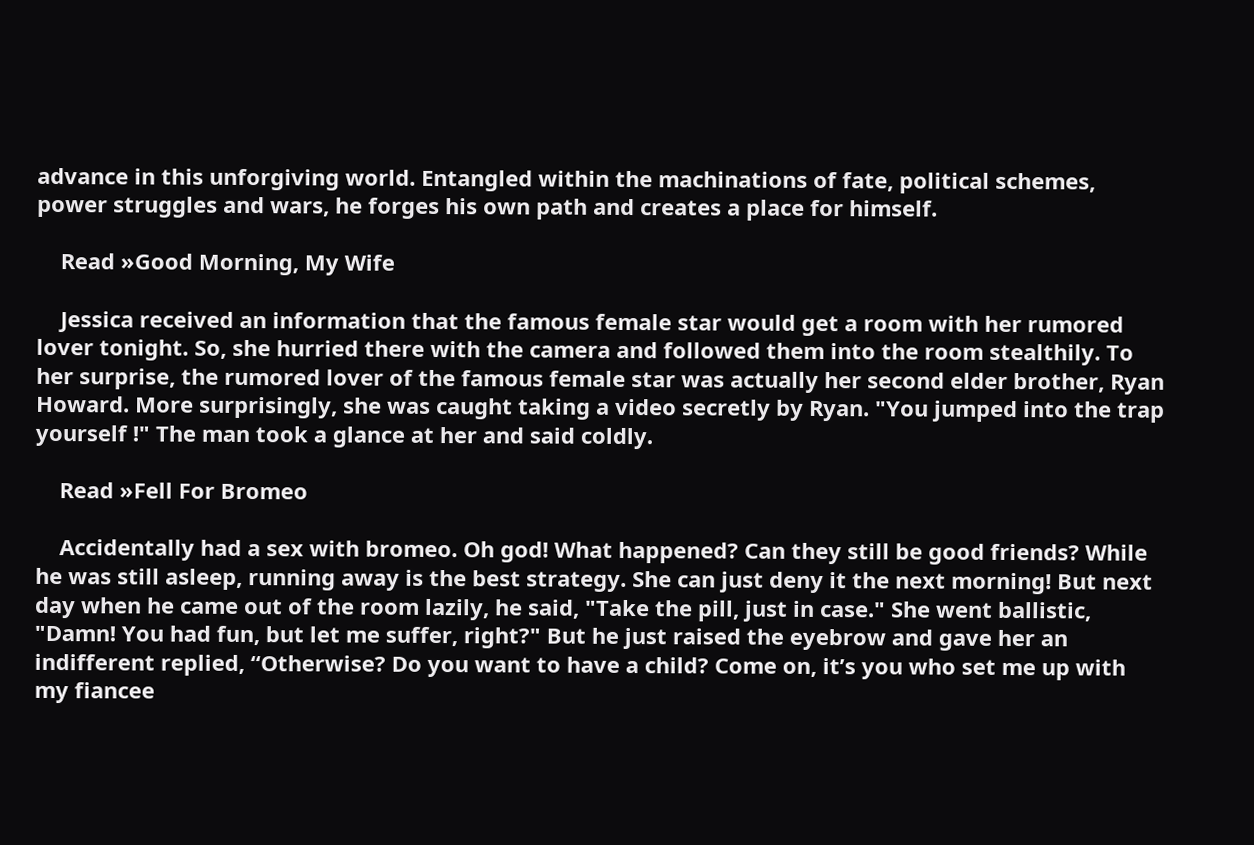advance in this unforgiving world. Entangled within the machinations of fate, political schemes, power struggles and wars, he forges his own path and creates a place for himself.

    Read »Good Morning, My Wife

    Jessica received an information that the famous female star would get a room with her rumored lover tonight. So, she hurried there with the camera and followed them into the room stealthily. To her surprise, the rumored lover of the famous female star was actually her second elder brother, Ryan Howard. More surprisingly, she was caught taking a video secretly by Ryan. "You jumped into the trap yourself !" The man took a glance at her and said coldly.

    Read »Fell For Bromeo

    Accidentally had a sex with bromeo. Oh god! What happened? Can they still be good friends? While he was still asleep, running away is the best strategy. She can just deny it the next morning! But next day when he came out of the room lazily, he said, "Take the pill, just in case." She went ballistic, "Damn! You had fun, but let me suffer, right?" But he just raised the eyebrow and gave her an indifferent replied, “Otherwise? Do you want to have a child? Come on, it’s you who set me up with my fiancee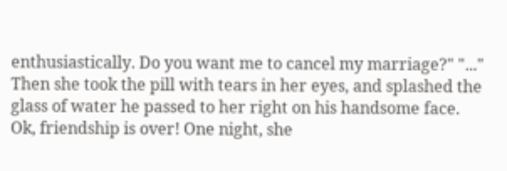enthusiastically. Do you want me to cancel my marriage?" "..." Then she took the pill with tears in her eyes, and splashed the glass of water he passed to her right on his handsome face. Ok, friendship is over! One night, she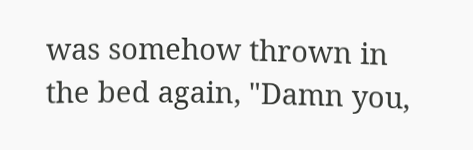was somehow thrown in the bed again, "Damn you,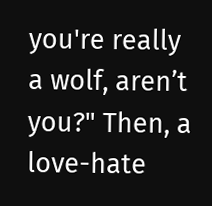you're really a wolf, aren’t you?" Then, a love-hate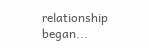relationship began...